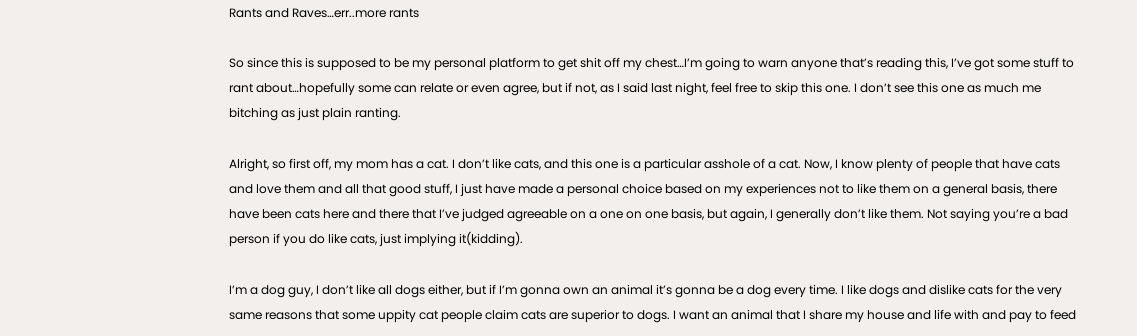Rants and Raves…err..more rants

So since this is supposed to be my personal platform to get shit off my chest…I’m going to warn anyone that’s reading this, I’ve got some stuff to rant about…hopefully some can relate or even agree, but if not, as I said last night, feel free to skip this one. I don’t see this one as much me bitching as just plain ranting.

Alright, so first off, my mom has a cat. I don’t like cats, and this one is a particular asshole of a cat. Now, I know plenty of people that have cats and love them and all that good stuff, I just have made a personal choice based on my experiences not to like them on a general basis, there have been cats here and there that I’ve judged agreeable on a one on one basis, but again, I generally don’t like them. Not saying you’re a bad person if you do like cats, just implying it(kidding).

I’m a dog guy, I don’t like all dogs either, but if I’m gonna own an animal it’s gonna be a dog every time. I like dogs and dislike cats for the very same reasons that some uppity cat people claim cats are superior to dogs. I want an animal that I share my house and life with and pay to feed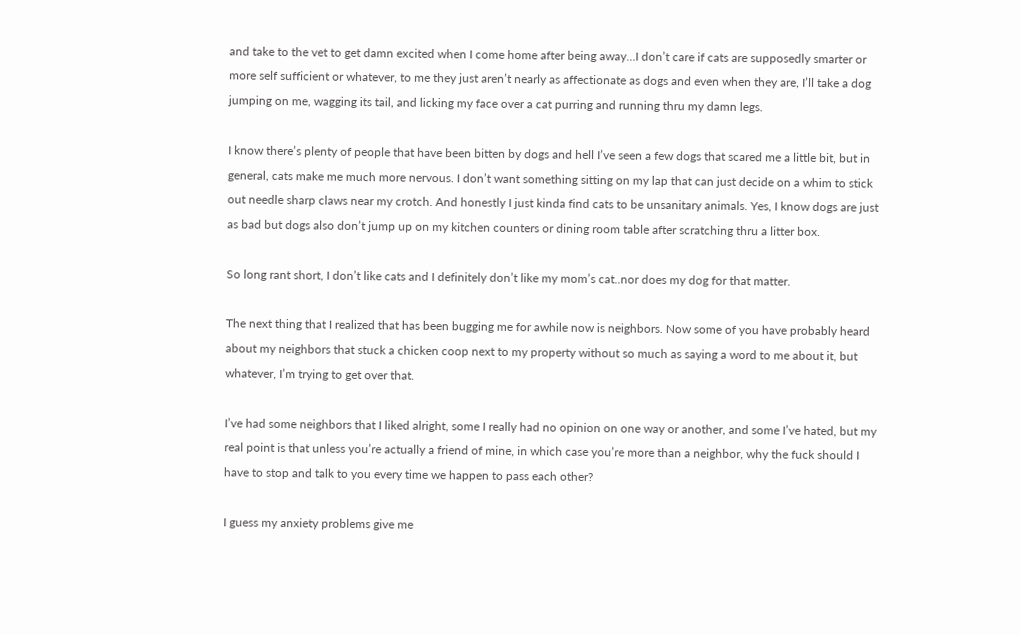and take to the vet to get damn excited when I come home after being away…I don’t care if cats are supposedly smarter or more self sufficient or whatever, to me they just aren’t nearly as affectionate as dogs and even when they are, I’ll take a dog jumping on me, wagging its tail, and licking my face over a cat purring and running thru my damn legs.

I know there’s plenty of people that have been bitten by dogs and hell I’ve seen a few dogs that scared me a little bit, but in general, cats make me much more nervous. I don’t want something sitting on my lap that can just decide on a whim to stick out needle sharp claws near my crotch. And honestly I just kinda find cats to be unsanitary animals. Yes, I know dogs are just as bad but dogs also don’t jump up on my kitchen counters or dining room table after scratching thru a litter box.

So long rant short, I don’t like cats and I definitely don’t like my mom’s cat..nor does my dog for that matter.

The next thing that I realized that has been bugging me for awhile now is neighbors. Now some of you have probably heard about my neighbors that stuck a chicken coop next to my property without so much as saying a word to me about it, but whatever, I’m trying to get over that.

I’ve had some neighbors that I liked alright, some I really had no opinion on one way or another, and some I’ve hated, but my real point is that unless you’re actually a friend of mine, in which case you’re more than a neighbor, why the fuck should I have to stop and talk to you every time we happen to pass each other?

I guess my anxiety problems give me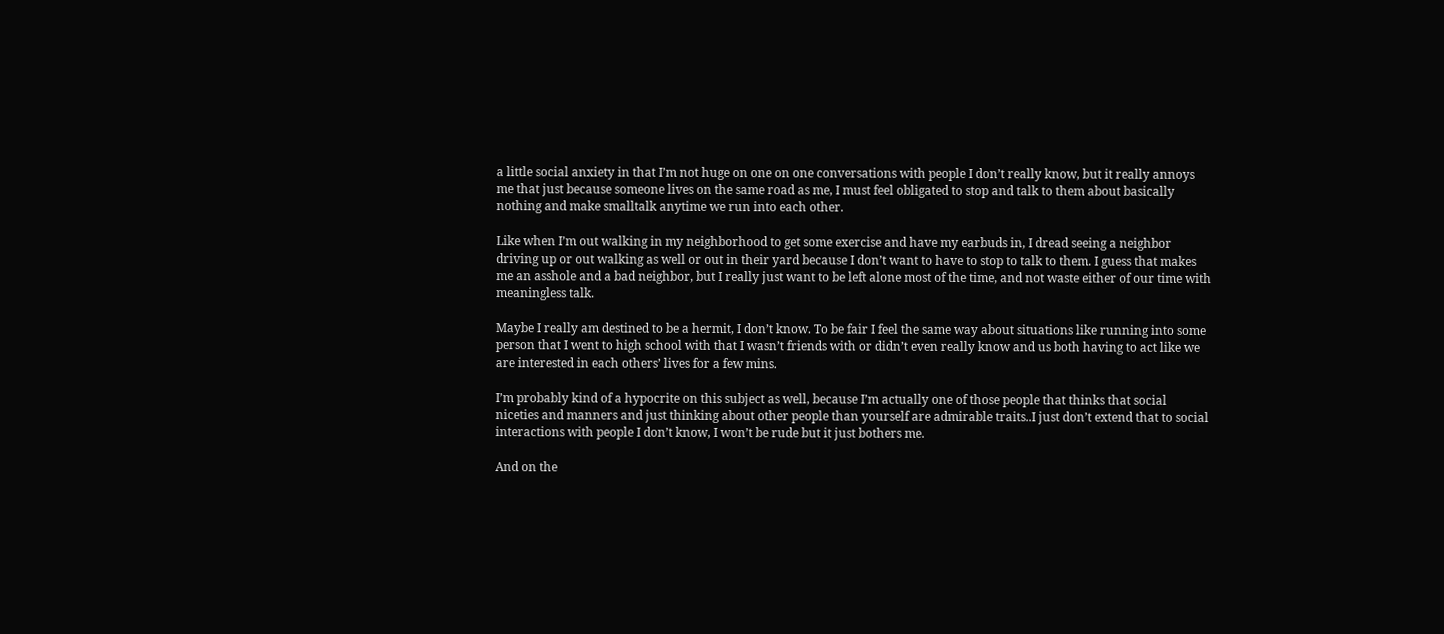a little social anxiety in that I’m not huge on one on one conversations with people I don’t really know, but it really annoys me that just because someone lives on the same road as me, I must feel obligated to stop and talk to them about basically nothing and make smalltalk anytime we run into each other.

Like when I’m out walking in my neighborhood to get some exercise and have my earbuds in, I dread seeing a neighbor driving up or out walking as well or out in their yard because I don’t want to have to stop to talk to them. I guess that makes me an asshole and a bad neighbor, but I really just want to be left alone most of the time, and not waste either of our time with meaningless talk.

Maybe I really am destined to be a hermit, I don’t know. To be fair I feel the same way about situations like running into some person that I went to high school with that I wasn’t friends with or didn’t even really know and us both having to act like we are interested in each others’ lives for a few mins.

I’m probably kind of a hypocrite on this subject as well, because I’m actually one of those people that thinks that social niceties and manners and just thinking about other people than yourself are admirable traits..I just don’t extend that to social interactions with people I don’t know, I won’t be rude but it just bothers me.

And on the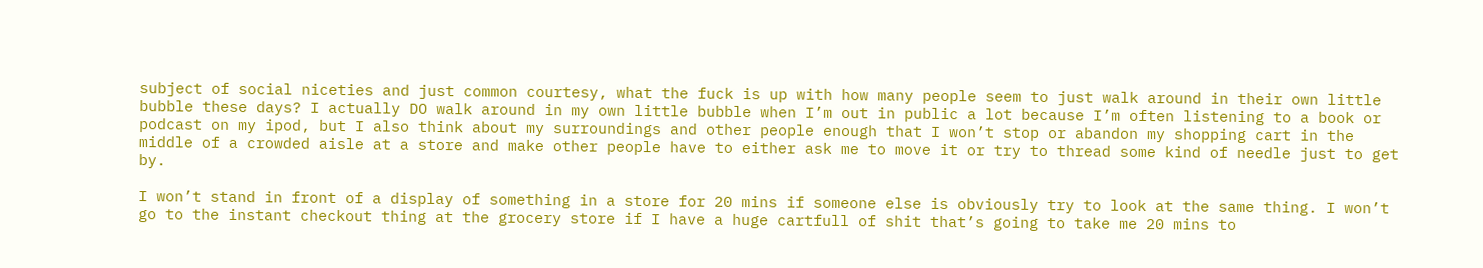subject of social niceties and just common courtesy, what the fuck is up with how many people seem to just walk around in their own little bubble these days? I actually DO walk around in my own little bubble when I’m out in public a lot because I’m often listening to a book or podcast on my ipod, but I also think about my surroundings and other people enough that I won’t stop or abandon my shopping cart in the middle of a crowded aisle at a store and make other people have to either ask me to move it or try to thread some kind of needle just to get by.

I won’t stand in front of a display of something in a store for 20 mins if someone else is obviously try to look at the same thing. I won’t go to the instant checkout thing at the grocery store if I have a huge cartfull of shit that’s going to take me 20 mins to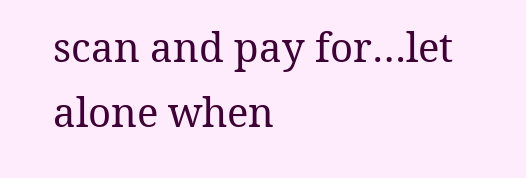scan and pay for…let alone when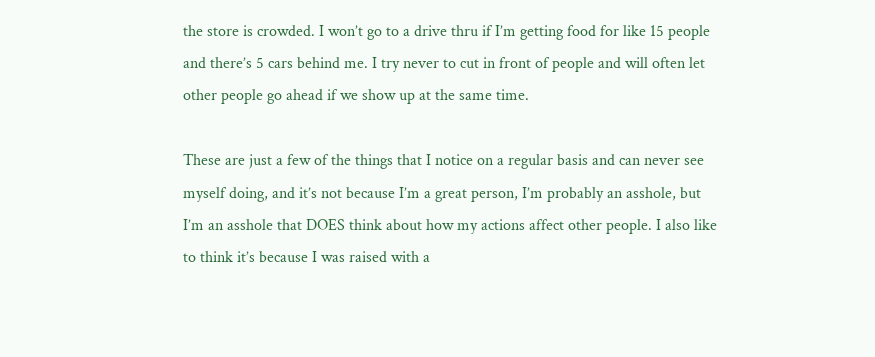the store is crowded. I won’t go to a drive thru if I’m getting food for like 15 people and there’s 5 cars behind me. I try never to cut in front of people and will often let other people go ahead if we show up at the same time.

These are just a few of the things that I notice on a regular basis and can never see myself doing, and it’s not because I’m a great person, I’m probably an asshole, but I’m an asshole that DOES think about how my actions affect other people. I also like to think it’s because I was raised with a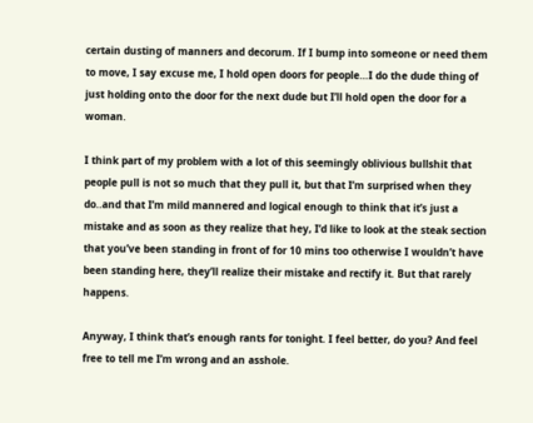certain dusting of manners and decorum. If I bump into someone or need them to move, I say excuse me, I hold open doors for people…I do the dude thing of just holding onto the door for the next dude but I’ll hold open the door for a woman.

I think part of my problem with a lot of this seemingly oblivious bullshit that people pull is not so much that they pull it, but that I’m surprised when they do..and that I’m mild mannered and logical enough to think that it’s just a mistake and as soon as they realize that hey, I’d like to look at the steak section that you’ve been standing in front of for 10 mins too otherwise I wouldn’t have been standing here, they’ll realize their mistake and rectify it. But that rarely happens.

Anyway, I think that’s enough rants for tonight. I feel better, do you? And feel free to tell me I’m wrong and an asshole.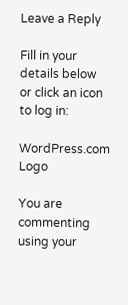Leave a Reply

Fill in your details below or click an icon to log in:

WordPress.com Logo

You are commenting using your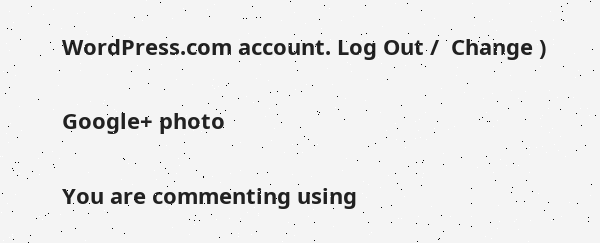WordPress.com account. Log Out /  Change )

Google+ photo

You are commenting using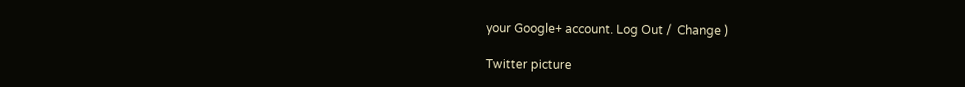your Google+ account. Log Out /  Change )

Twitter picture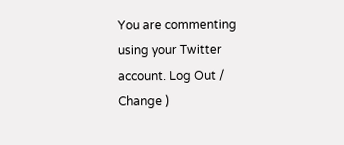You are commenting using your Twitter account. Log Out /  Change )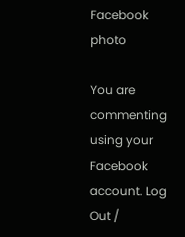Facebook photo

You are commenting using your Facebook account. Log Out /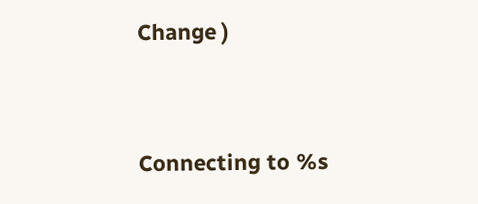Change )


Connecting to %s